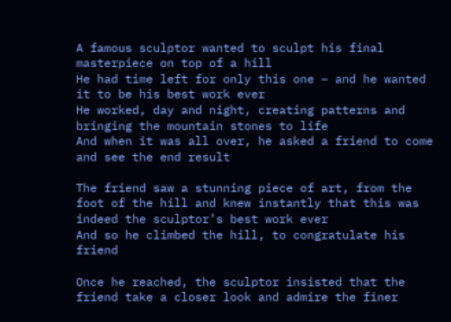A famous sculptor wanted to sculpt his final masterpiece on top of a hill
He had time left for only this one – and he wanted it to be his best work ever
He worked, day and night, creating patterns and bringing the mountain stones to life
And when it was all over, he asked a friend to come and see the end result

The friend saw a stunning piece of art, from the foot of the hill and knew instantly that this was indeed the sculptor’s best work ever
And so he climbed the hill, to congratulate his friend

Once he reached, the sculptor insisted that the friend take a closer look and admire the finer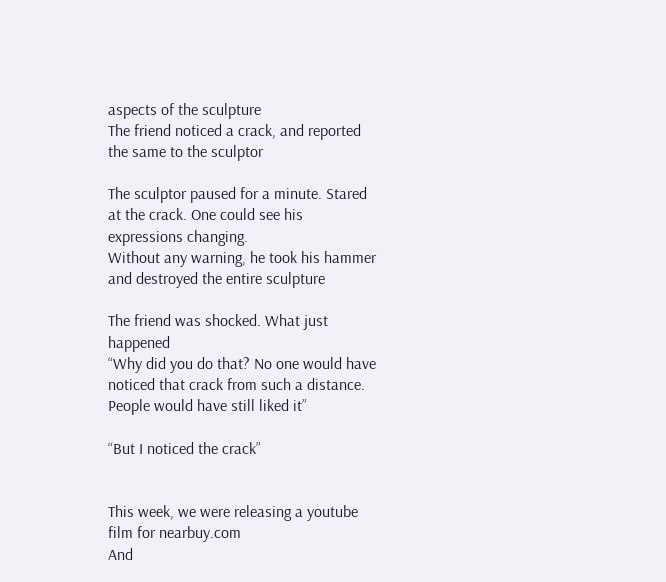aspects of the sculpture
The friend noticed a crack, and reported the same to the sculptor

The sculptor paused for a minute. Stared at the crack. One could see his expressions changing.
Without any warning, he took his hammer and destroyed the entire sculpture

The friend was shocked. What just happened
“Why did you do that? No one would have noticed that crack from such a distance. People would have still liked it”

“But I noticed the crack”


This week, we were releasing a youtube film for nearbuy.com
And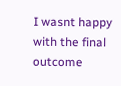I wasnt happy with the final outcome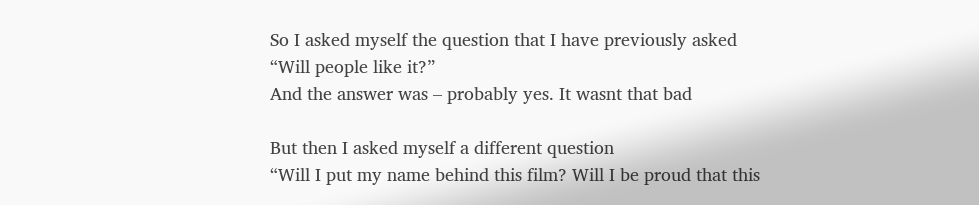So I asked myself the question that I have previously asked
“Will people like it?”
And the answer was – probably yes. It wasnt that bad

But then I asked myself a different question
“Will I put my name behind this film? Will I be proud that this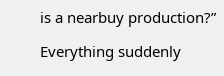is a nearbuy production?”

Everything suddenly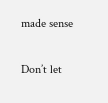made sense


Don’t let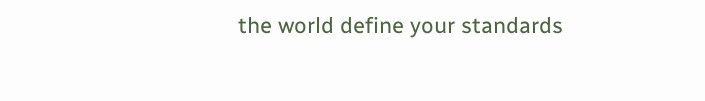the world define your standards